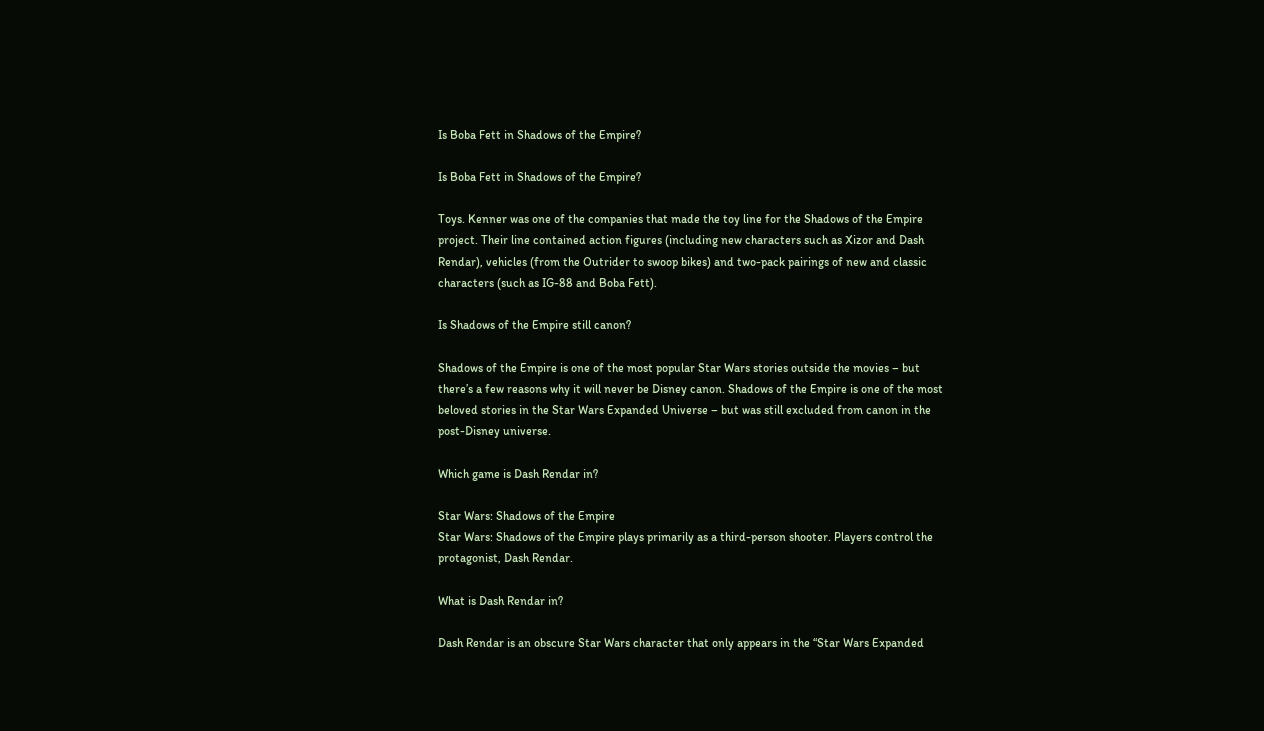Is Boba Fett in Shadows of the Empire?

Is Boba Fett in Shadows of the Empire?

Toys. Kenner was one of the companies that made the toy line for the Shadows of the Empire project. Their line contained action figures (including new characters such as Xizor and Dash Rendar), vehicles (from the Outrider to swoop bikes) and two-pack pairings of new and classic characters (such as IG-88 and Boba Fett).

Is Shadows of the Empire still canon?

Shadows of the Empire is one of the most popular Star Wars stories outside the movies – but there’s a few reasons why it will never be Disney canon. Shadows of the Empire is one of the most beloved stories in the Star Wars Expanded Universe – but was still excluded from canon in the post-Disney universe.

Which game is Dash Rendar in?

Star Wars: Shadows of the Empire
Star Wars: Shadows of the Empire plays primarily as a third-person shooter. Players control the protagonist, Dash Rendar.

What is Dash Rendar in?

Dash Rendar is an obscure Star Wars character that only appears in the “Star Wars Expanded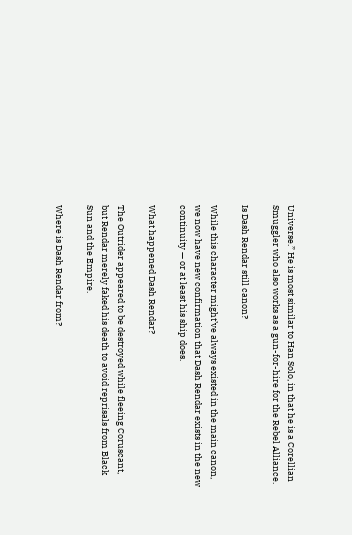Universe.” He is most similar to Han Solo, in that he is a Corellian Smuggler who also works as a gun-for-hire for the Rebel Alliance.

Is Dash Rendar still canon?

While this character might’ve always existed in the main canon, we now have new confirmation that Dash Rendar exists in the new continuity — or at least his ship does.

What happened Dash Rendar?

The Outrider appeared to be destroyed while fleeing Coruscant, but Rendar merely faked his death to avoid reprisals from Black Sun and the Empire.

Where is Dash Rendar from?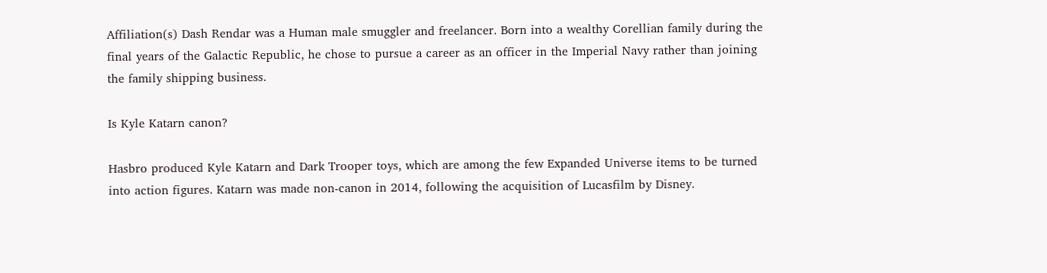Affiliation(s) Dash Rendar was a Human male smuggler and freelancer. Born into a wealthy Corellian family during the final years of the Galactic Republic, he chose to pursue a career as an officer in the Imperial Navy rather than joining the family shipping business.

Is Kyle Katarn canon?

Hasbro produced Kyle Katarn and Dark Trooper toys, which are among the few Expanded Universe items to be turned into action figures. Katarn was made non-canon in 2014, following the acquisition of Lucasfilm by Disney.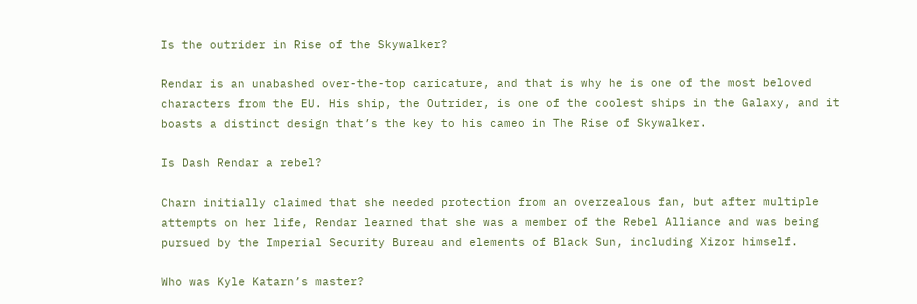Is the outrider in Rise of the Skywalker?

Rendar is an unabashed over-the-top caricature, and that is why he is one of the most beloved characters from the EU. His ship, the Outrider, is one of the coolest ships in the Galaxy, and it boasts a distinct design that’s the key to his cameo in The Rise of Skywalker.

Is Dash Rendar a rebel?

Charn initially claimed that she needed protection from an overzealous fan, but after multiple attempts on her life, Rendar learned that she was a member of the Rebel Alliance and was being pursued by the Imperial Security Bureau and elements of Black Sun, including Xizor himself.

Who was Kyle Katarn’s master?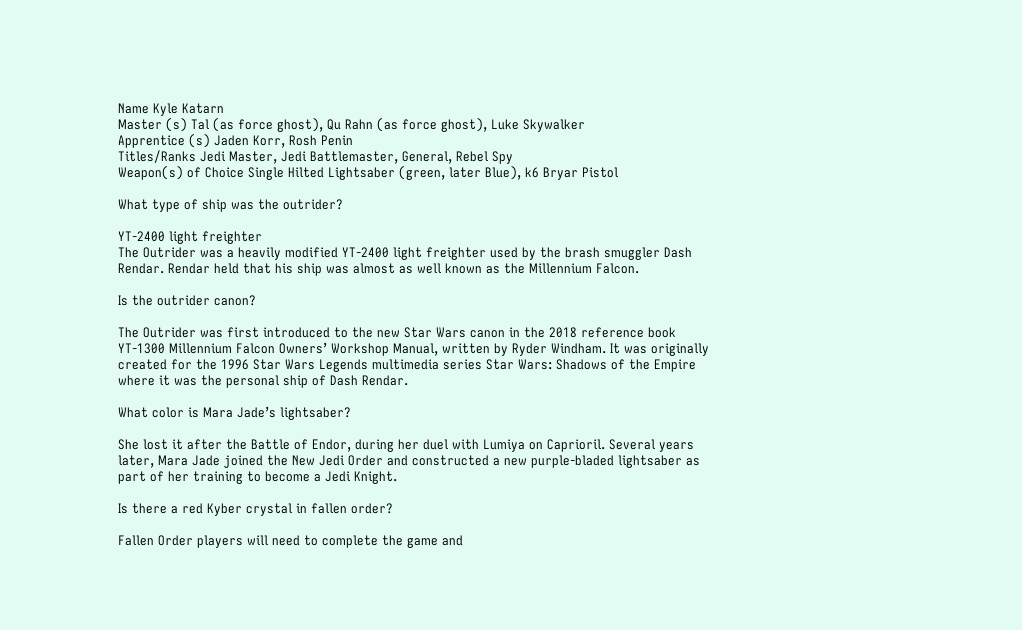Name Kyle Katarn
Master (s) Tal (as force ghost), Qu Rahn (as force ghost), Luke Skywalker
Apprentice (s) Jaden Korr, Rosh Penin
Titles/Ranks Jedi Master, Jedi Battlemaster, General, Rebel Spy
Weapon(s) of Choice Single Hilted Lightsaber (green, later Blue), k6 Bryar Pistol

What type of ship was the outrider?

YT-2400 light freighter
The Outrider was a heavily modified YT-2400 light freighter used by the brash smuggler Dash Rendar. Rendar held that his ship was almost as well known as the Millennium Falcon.

Is the outrider canon?

The Outrider was first introduced to the new Star Wars canon in the 2018 reference book YT-1300 Millennium Falcon Owners’ Workshop Manual, written by Ryder Windham. It was originally created for the 1996 Star Wars Legends multimedia series Star Wars: Shadows of the Empire where it was the personal ship of Dash Rendar.

What color is Mara Jade’s lightsaber?

She lost it after the Battle of Endor, during her duel with Lumiya on Caprioril. Several years later, Mara Jade joined the New Jedi Order and constructed a new purple-bladed lightsaber as part of her training to become a Jedi Knight.

Is there a red Kyber crystal in fallen order?

Fallen Order players will need to complete the game and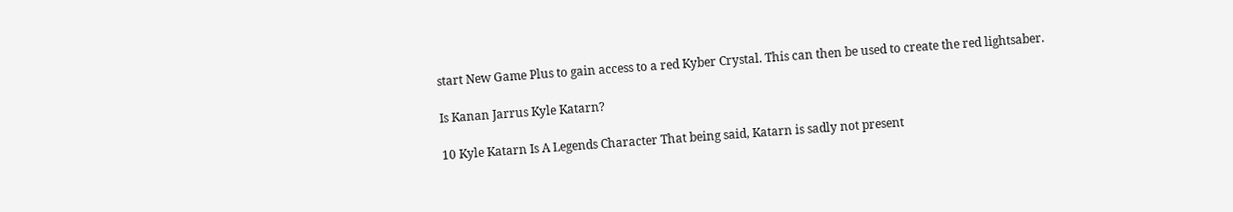start New Game Plus to gain access to a red Kyber Crystal. This can then be used to create the red lightsaber.

Is Kanan Jarrus Kyle Katarn?

10 Kyle Katarn Is A Legends Character That being said, Katarn is sadly not present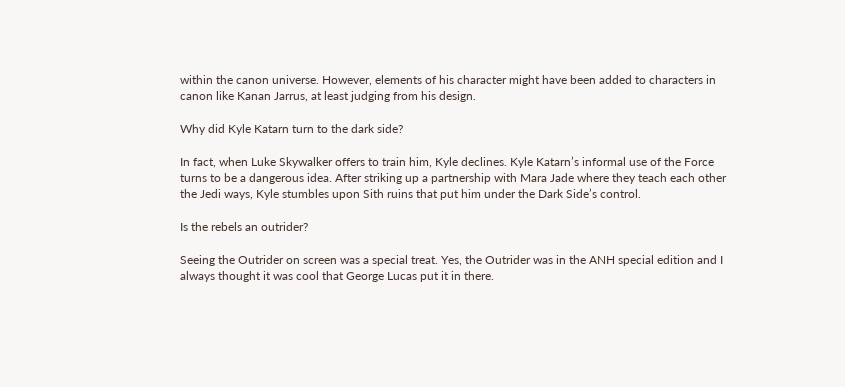within the canon universe. However, elements of his character might have been added to characters in canon like Kanan Jarrus, at least judging from his design.

Why did Kyle Katarn turn to the dark side?

In fact, when Luke Skywalker offers to train him, Kyle declines. Kyle Katarn’s informal use of the Force turns to be a dangerous idea. After striking up a partnership with Mara Jade where they teach each other the Jedi ways, Kyle stumbles upon Sith ruins that put him under the Dark Side’s control.

Is the rebels an outrider?

Seeing the Outrider on screen was a special treat. Yes, the Outrider was in the ANH special edition and I always thought it was cool that George Lucas put it in there.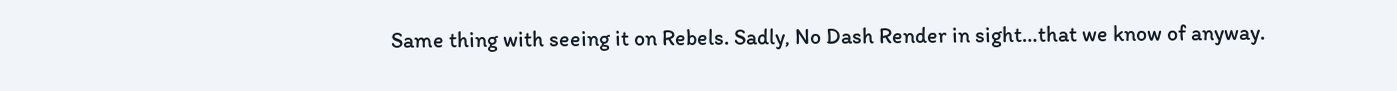Same thing with seeing it on Rebels. Sadly, No Dash Render in sight…that we know of anyway.